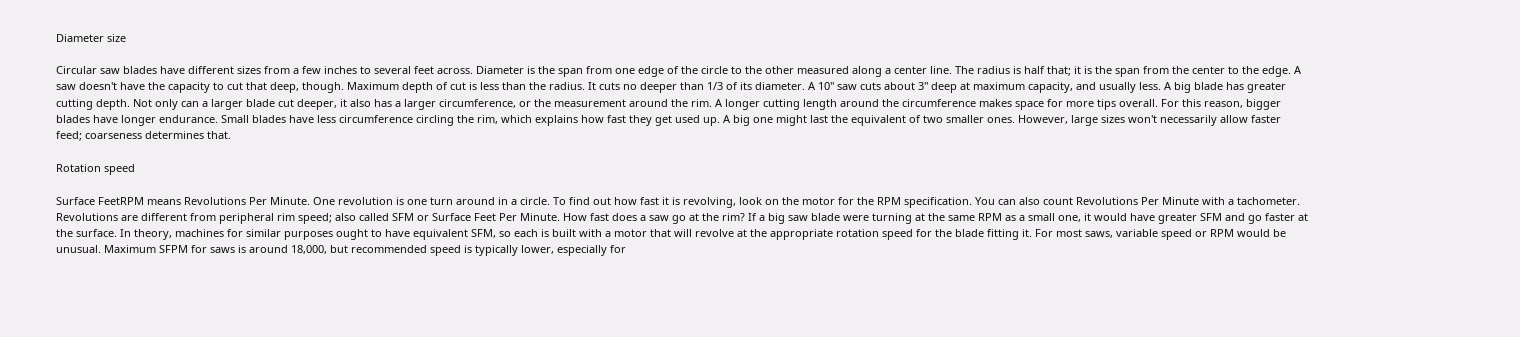Diameter size

Circular saw blades have different sizes from a few inches to several feet across. Diameter is the span from one edge of the circle to the other measured along a center line. The radius is half that; it is the span from the center to the edge. A saw doesn't have the capacity to cut that deep, though. Maximum depth of cut is less than the radius. It cuts no deeper than 1/3 of its diameter. A 10" saw cuts about 3" deep at maximum capacity, and usually less. A big blade has greater cutting depth. Not only can a larger blade cut deeper, it also has a larger circumference, or the measurement around the rim. A longer cutting length around the circumference makes space for more tips overall. For this reason, bigger blades have longer endurance. Small blades have less circumference circling the rim, which explains how fast they get used up. A big one might last the equivalent of two smaller ones. However, large sizes won't necessarily allow faster feed; coarseness determines that.

Rotation speed

Surface FeetRPM means Revolutions Per Minute. One revolution is one turn around in a circle. To find out how fast it is revolving, look on the motor for the RPM specification. You can also count Revolutions Per Minute with a tachometer. Revolutions are different from peripheral rim speed; also called SFM or Surface Feet Per Minute. How fast does a saw go at the rim? If a big saw blade were turning at the same RPM as a small one, it would have greater SFM and go faster at the surface. In theory, machines for similar purposes ought to have equivalent SFM, so each is built with a motor that will revolve at the appropriate rotation speed for the blade fitting it. For most saws, variable speed or RPM would be unusual. Maximum SFPM for saws is around 18,000, but recommended speed is typically lower, especially for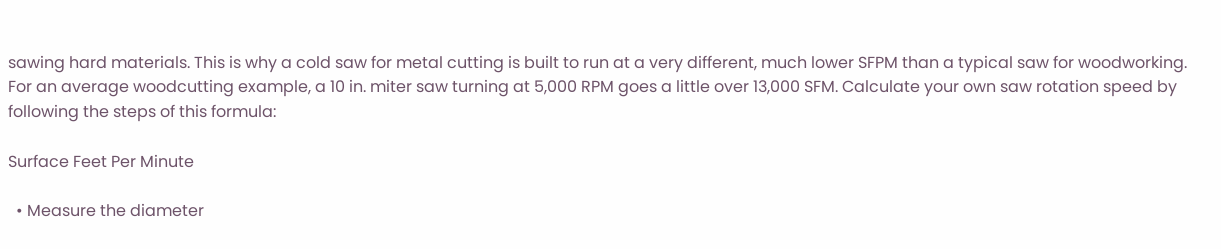sawing hard materials. This is why a cold saw for metal cutting is built to run at a very different, much lower SFPM than a typical saw for woodworking. For an average woodcutting example, a 10 in. miter saw turning at 5,000 RPM goes a little over 13,000 SFM. Calculate your own saw rotation speed by following the steps of this formula:

Surface Feet Per Minute

  • Measure the diameter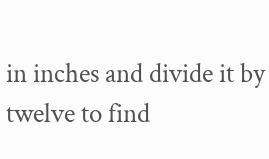in inches and divide it by twelve to find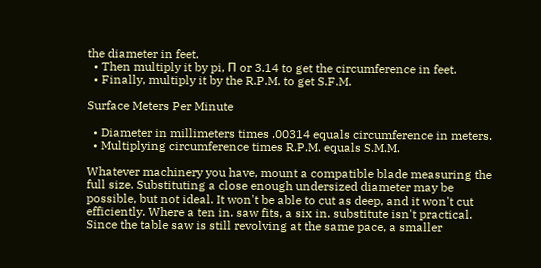the diameter in feet.
  • Then multiply it by pi, Π or 3.14 to get the circumference in feet.
  • Finally, multiply it by the R.P.M. to get S.F.M.

Surface Meters Per Minute

  • Diameter in millimeters times .00314 equals circumference in meters.
  • Multiplying circumference times R.P.M. equals S.M.M.

Whatever machinery you have, mount a compatible blade measuring the full size. Substituting a close enough undersized diameter may be possible, but not ideal. It won't be able to cut as deep, and it won't cut efficiently. Where a ten in. saw fits, a six in. substitute isn't practical. Since the table saw is still revolving at the same pace, a smaller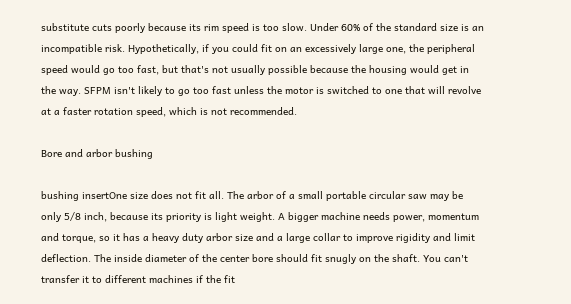substitute cuts poorly because its rim speed is too slow. Under 60% of the standard size is an incompatible risk. Hypothetically, if you could fit on an excessively large one, the peripheral speed would go too fast, but that's not usually possible because the housing would get in the way. SFPM isn't likely to go too fast unless the motor is switched to one that will revolve at a faster rotation speed, which is not recommended.

Bore and arbor bushing

bushing insertOne size does not fit all. The arbor of a small portable circular saw may be only 5/8 inch, because its priority is light weight. A bigger machine needs power, momentum and torque, so it has a heavy duty arbor size and a large collar to improve rigidity and limit deflection. The inside diameter of the center bore should fit snugly on the shaft. You can't transfer it to different machines if the fit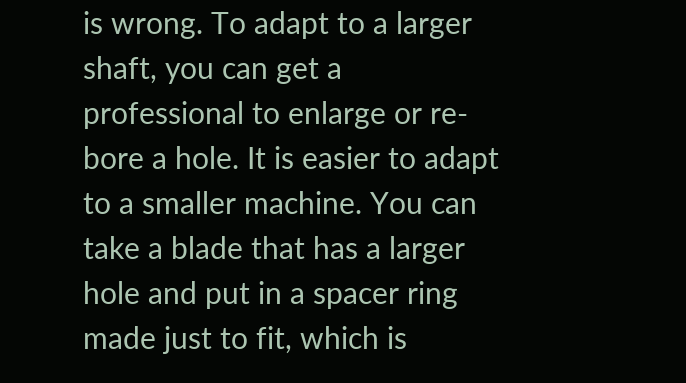is wrong. To adapt to a larger shaft, you can get a professional to enlarge or re-bore a hole. It is easier to adapt to a smaller machine. You can take a blade that has a larger hole and put in a spacer ring made just to fit, which is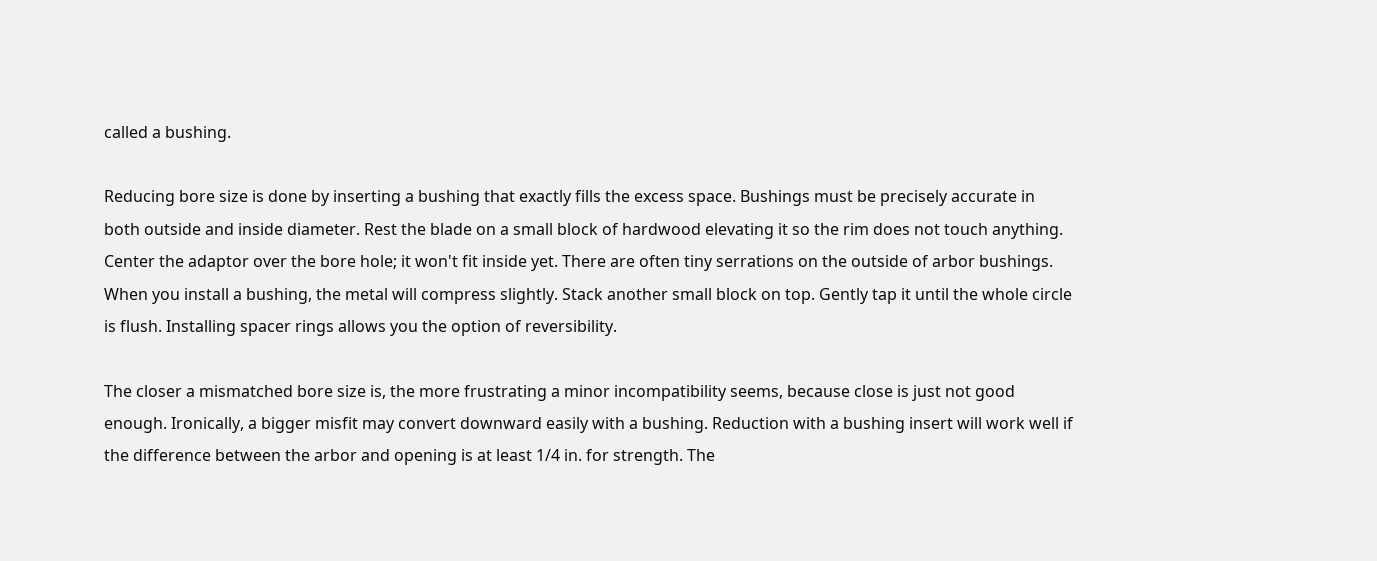called a bushing.

Reducing bore size is done by inserting a bushing that exactly fills the excess space. Bushings must be precisely accurate in both outside and inside diameter. Rest the blade on a small block of hardwood elevating it so the rim does not touch anything. Center the adaptor over the bore hole; it won't fit inside yet. There are often tiny serrations on the outside of arbor bushings. When you install a bushing, the metal will compress slightly. Stack another small block on top. Gently tap it until the whole circle is flush. Installing spacer rings allows you the option of reversibility.

The closer a mismatched bore size is, the more frustrating a minor incompatibility seems, because close is just not good enough. Ironically, a bigger misfit may convert downward easily with a bushing. Reduction with a bushing insert will work well if the difference between the arbor and opening is at least 1/4 in. for strength. The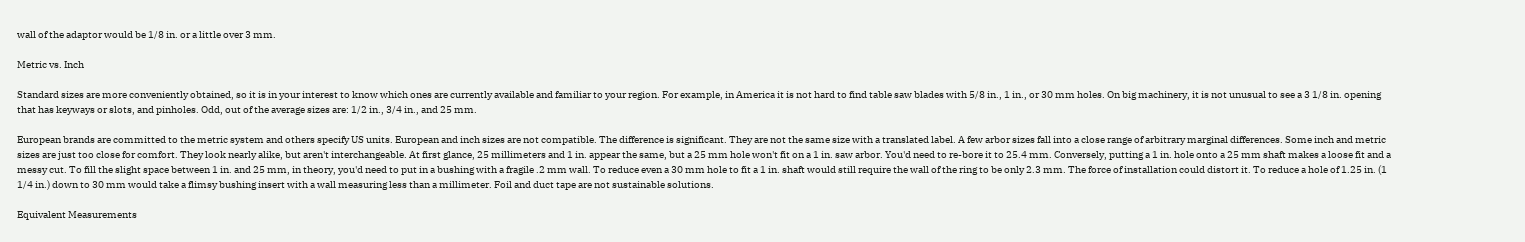wall of the adaptor would be 1/8 in. or a little over 3 mm.

Metric vs. Inch

Standard sizes are more conveniently obtained, so it is in your interest to know which ones are currently available and familiar to your region. For example, in America it is not hard to find table saw blades with 5/8 in., 1 in., or 30 mm holes. On big machinery, it is not unusual to see a 3 1/8 in. opening that has keyways or slots, and pinholes. Odd, out of the average sizes are: 1/2 in., 3/4 in., and 25 mm.

European brands are committed to the metric system and others specify US units. European and inch sizes are not compatible. The difference is significant. They are not the same size with a translated label. A few arbor sizes fall into a close range of arbitrary marginal differences. Some inch and metric sizes are just too close for comfort. They look nearly alike, but aren't interchangeable. At first glance, 25 millimeters and 1 in. appear the same, but a 25 mm hole won't fit on a 1 in. saw arbor. You'd need to re-bore it to 25.4 mm. Conversely, putting a 1 in. hole onto a 25 mm shaft makes a loose fit and a messy cut. To fill the slight space between 1 in. and 25 mm, in theory, you'd need to put in a bushing with a fragile .2 mm wall. To reduce even a 30 mm hole to fit a 1 in. shaft would still require the wall of the ring to be only 2.3 mm. The force of installation could distort it. To reduce a hole of 1.25 in. (1 1/4 in.) down to 30 mm would take a flimsy bushing insert with a wall measuring less than a millimeter. Foil and duct tape are not sustainable solutions.

Equivalent Measurements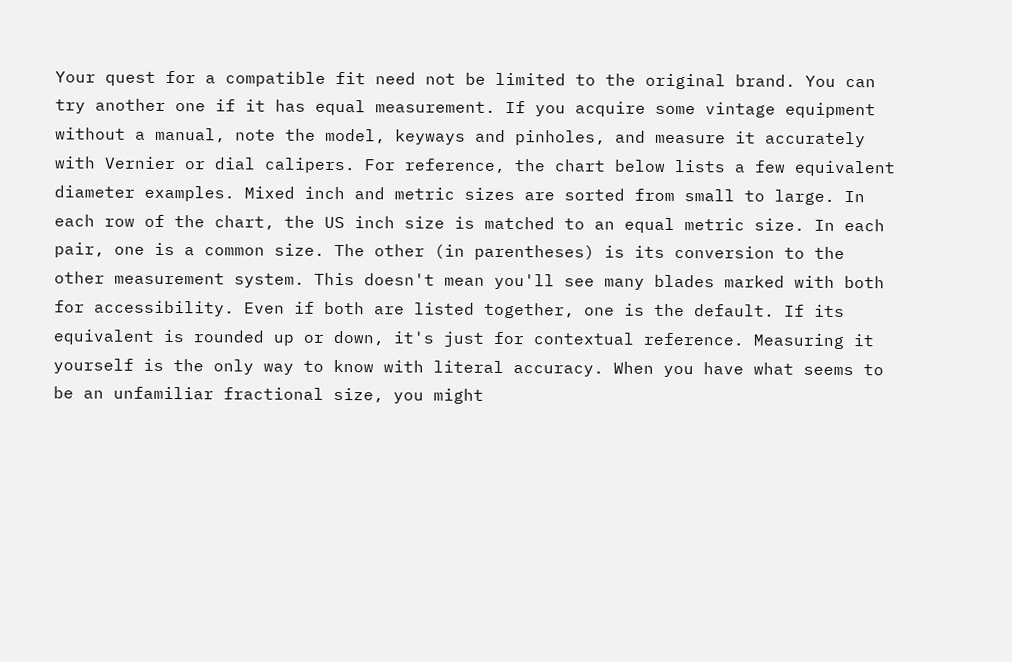Your quest for a compatible fit need not be limited to the original brand. You can try another one if it has equal measurement. If you acquire some vintage equipment without a manual, note the model, keyways and pinholes, and measure it accurately with Vernier or dial calipers. For reference, the chart below lists a few equivalent diameter examples. Mixed inch and metric sizes are sorted from small to large. In each row of the chart, the US inch size is matched to an equal metric size. In each pair, one is a common size. The other (in parentheses) is its conversion to the other measurement system. This doesn't mean you'll see many blades marked with both for accessibility. Even if both are listed together, one is the default. If its equivalent is rounded up or down, it's just for contextual reference. Measuring it yourself is the only way to know with literal accuracy. When you have what seems to be an unfamiliar fractional size, you might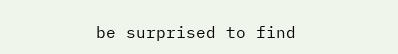be surprised to find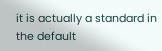it is actually a standard in the default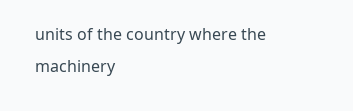units of the country where the machinery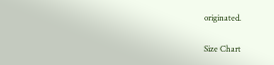originated.

Size Chart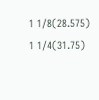1 1/8(28.575)
1 1/4(31.75)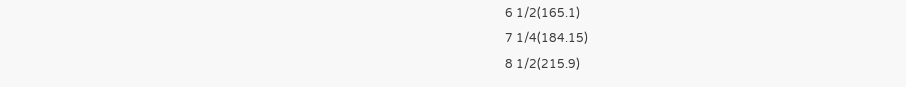6 1/2(165.1)
7 1/4(184.15)
8 1/2(215.9)